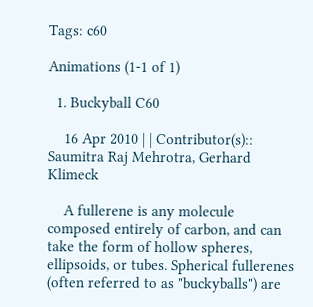Tags: c60

Animations (1-1 of 1)

  1. Buckyball C60

    16 Apr 2010 | | Contributor(s):: Saumitra Raj Mehrotra, Gerhard Klimeck

    A fullerene is any molecule composed entirely of carbon, and can take the form of hollow spheres, ellipsoids, or tubes. Spherical fullerenes (often referred to as "buckyballs") are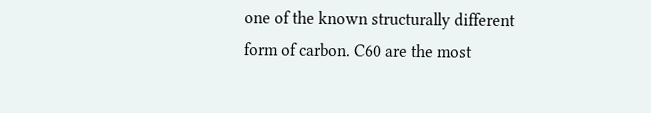one of the known structurally different form of carbon. C60 are the most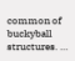common of buckyball structures. …